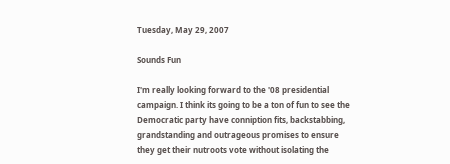Tuesday, May 29, 2007

Sounds Fun

I'm really looking forward to the '08 presidential campaign. I think its going to be a ton of fun to see the Democratic party have conniption fits, backstabbing, grandstanding and outrageous promises to ensure they get their nutroots vote without isolating the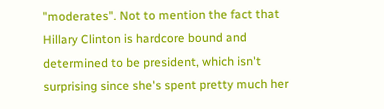"moderates". Not to mention the fact that Hillary Clinton is hardcore bound and determined to be president, which isn't surprising since she's spent pretty much her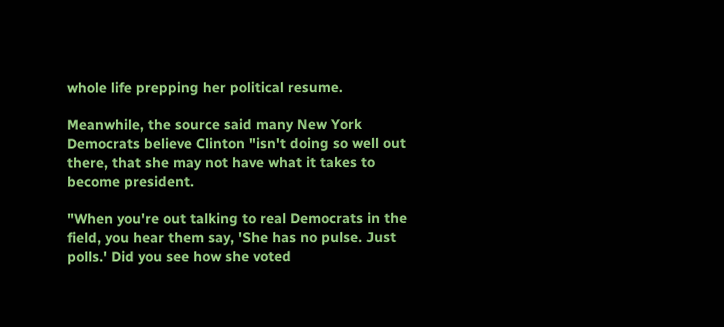whole life prepping her political resume.

Meanwhile, the source said many New York Democrats believe Clinton "isn't doing so well out there, that she may not have what it takes to become president.

"When you're out talking to real Democrats in the field, you hear them say, 'She has no pulse. Just polls.' Did you see how she voted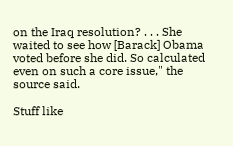on the Iraq resolution? . . . She waited to see how [Barack] Obama voted before she did. So calculated even on such a core issue," the source said.

Stuff like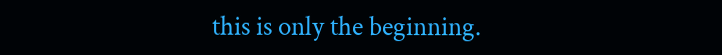this is only the beginning.